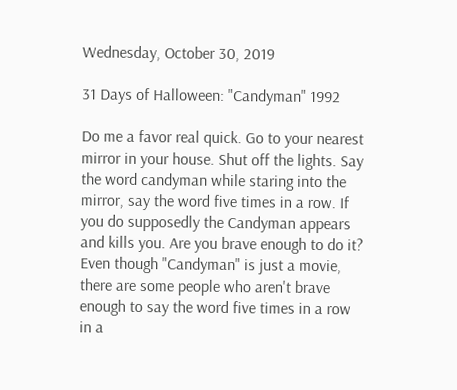Wednesday, October 30, 2019

31 Days of Halloween: "Candyman" 1992

Do me a favor real quick. Go to your nearest mirror in your house. Shut off the lights. Say the word candyman while staring into the mirror, say the word five times in a row. If you do supposedly the Candyman appears and kills you. Are you brave enough to do it? Even though "Candyman" is just a movie, there are some people who aren't brave enough to say the word five times in a row in a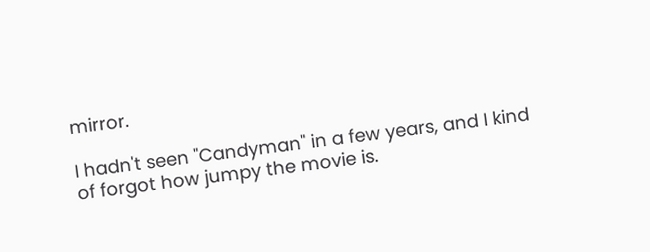mirror.

I hadn't seen "Candyman" in a few years, and I kind of forgot how jumpy the movie is.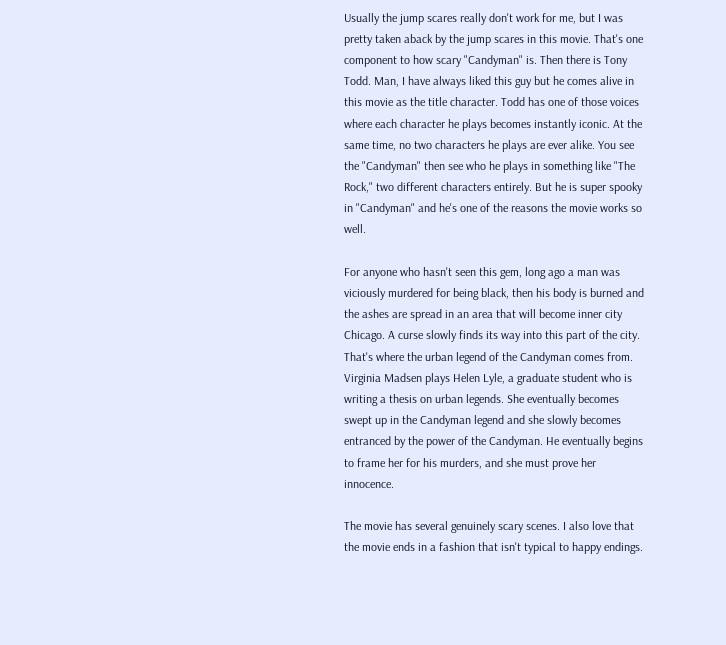Usually the jump scares really don't work for me, but I was pretty taken aback by the jump scares in this movie. That's one component to how scary "Candyman" is. Then there is Tony Todd. Man, I have always liked this guy but he comes alive in this movie as the title character. Todd has one of those voices where each character he plays becomes instantly iconic. At the same time, no two characters he plays are ever alike. You see the "Candyman" then see who he plays in something like "The Rock," two different characters entirely. But he is super spooky in "Candyman" and he's one of the reasons the movie works so well.

For anyone who hasn't seen this gem, long ago a man was viciously murdered for being black, then his body is burned and the ashes are spread in an area that will become inner city Chicago. A curse slowly finds its way into this part of the city. That's where the urban legend of the Candyman comes from. Virginia Madsen plays Helen Lyle, a graduate student who is writing a thesis on urban legends. She eventually becomes swept up in the Candyman legend and she slowly becomes entranced by the power of the Candyman. He eventually begins to frame her for his murders, and she must prove her innocence.

The movie has several genuinely scary scenes. I also love that the movie ends in a fashion that isn't typical to happy endings.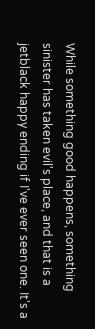While something good happens, something sinister has taken evil's place, and that is a jetblack happy ending if I've ever seen one. It's a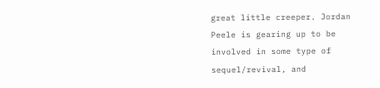great little creeper. Jordan Peele is gearing up to be involved in some type of sequel/revival, and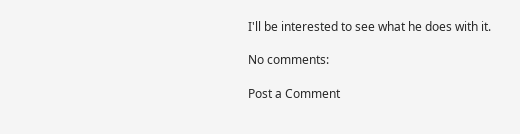I'll be interested to see what he does with it.

No comments:

Post a Comment